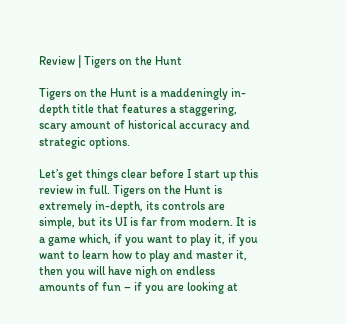Review | Tigers on the Hunt

Tigers on the Hunt is a maddeningly in-depth title that features a staggering, scary amount of historical accuracy and strategic options.

Let’s get things clear before I start up this review in full. Tigers on the Hunt is extremely in-depth, its controls are simple, but its UI is far from modern. It is a game which, if you want to play it, if you want to learn how to play and master it, then you will have nigh on endless amounts of fun – if you are looking at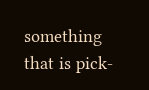something that is pick-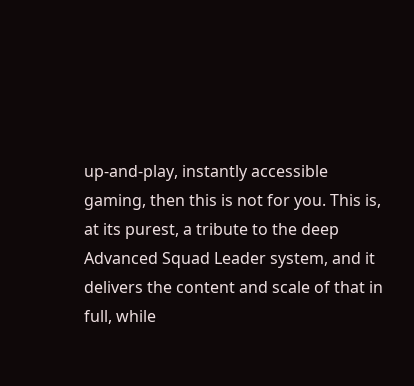up-and-play, instantly accessible gaming, then this is not for you. This is, at its purest, a tribute to the deep Advanced Squad Leader system, and it delivers the content and scale of that in full, while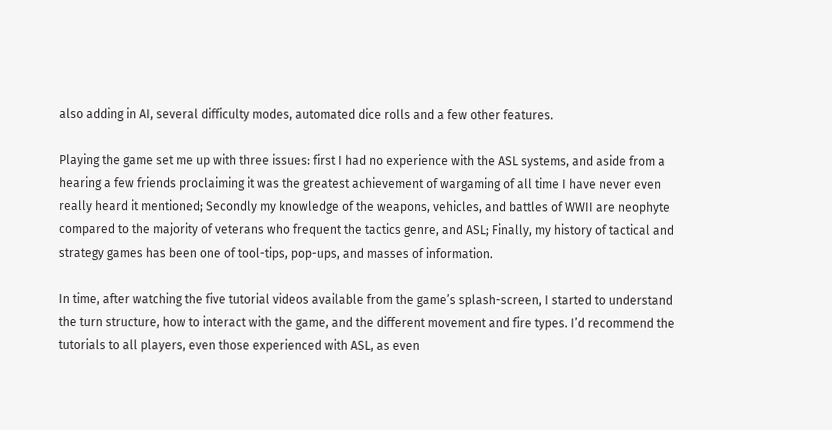also adding in AI, several difficulty modes, automated dice rolls and a few other features.

Playing the game set me up with three issues: first I had no experience with the ASL systems, and aside from a hearing a few friends proclaiming it was the greatest achievement of wargaming of all time I have never even really heard it mentioned; Secondly my knowledge of the weapons, vehicles, and battles of WWII are neophyte compared to the majority of veterans who frequent the tactics genre, and ASL; Finally, my history of tactical and strategy games has been one of tool-tips, pop-ups, and masses of information.

In time, after watching the five tutorial videos available from the game’s splash-screen, I started to understand the turn structure, how to interact with the game, and the different movement and fire types. I’d recommend the tutorials to all players, even those experienced with ASL, as even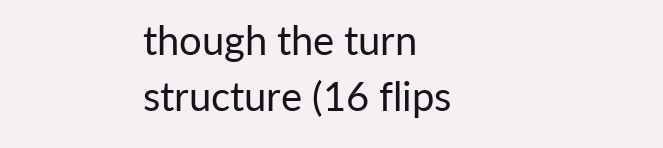though the turn structure (16 flips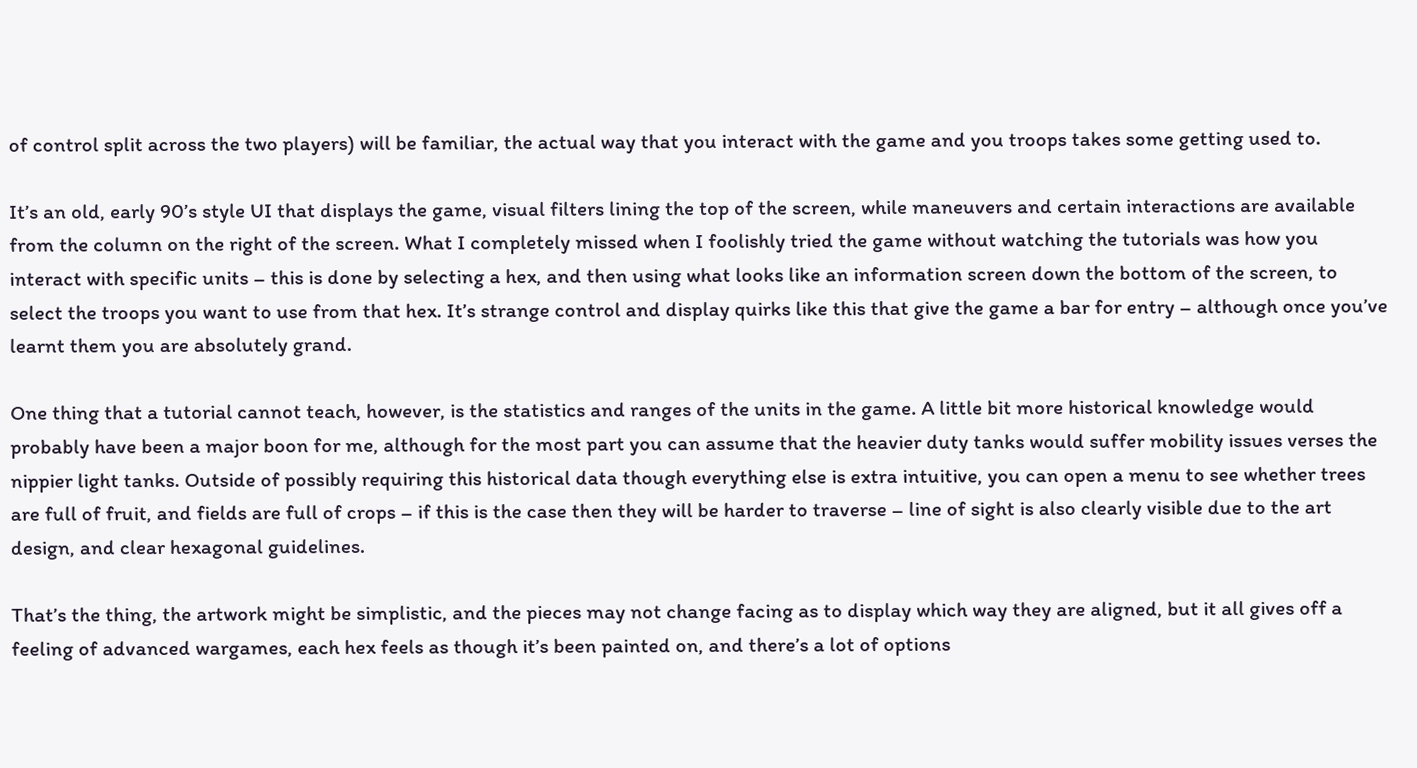of control split across the two players) will be familiar, the actual way that you interact with the game and you troops takes some getting used to.

It’s an old, early 90’s style UI that displays the game, visual filters lining the top of the screen, while maneuvers and certain interactions are available from the column on the right of the screen. What I completely missed when I foolishly tried the game without watching the tutorials was how you interact with specific units – this is done by selecting a hex, and then using what looks like an information screen down the bottom of the screen, to select the troops you want to use from that hex. It’s strange control and display quirks like this that give the game a bar for entry – although once you’ve learnt them you are absolutely grand.

One thing that a tutorial cannot teach, however, is the statistics and ranges of the units in the game. A little bit more historical knowledge would probably have been a major boon for me, although for the most part you can assume that the heavier duty tanks would suffer mobility issues verses the nippier light tanks. Outside of possibly requiring this historical data though everything else is extra intuitive, you can open a menu to see whether trees are full of fruit, and fields are full of crops – if this is the case then they will be harder to traverse – line of sight is also clearly visible due to the art design, and clear hexagonal guidelines.

That’s the thing, the artwork might be simplistic, and the pieces may not change facing as to display which way they are aligned, but it all gives off a feeling of advanced wargames, each hex feels as though it’s been painted on, and there’s a lot of options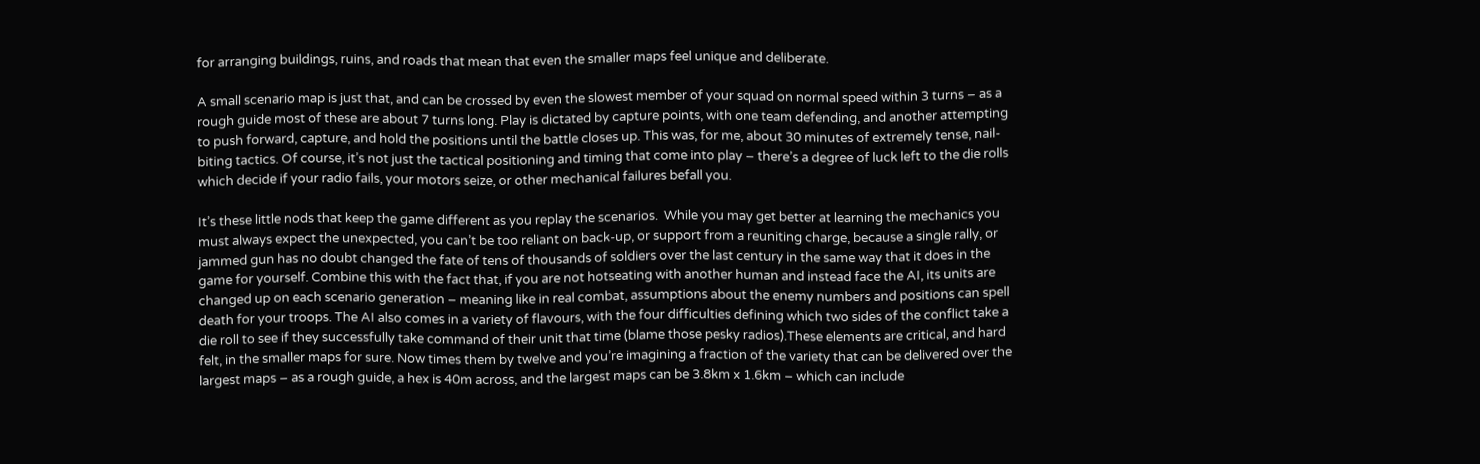for arranging buildings, ruins, and roads that mean that even the smaller maps feel unique and deliberate.

A small scenario map is just that, and can be crossed by even the slowest member of your squad on normal speed within 3 turns – as a rough guide most of these are about 7 turns long. Play is dictated by capture points, with one team defending, and another attempting to push forward, capture, and hold the positions until the battle closes up. This was, for me, about 30 minutes of extremely tense, nail-biting tactics. Of course, it’s not just the tactical positioning and timing that come into play – there’s a degree of luck left to the die rolls which decide if your radio fails, your motors seize, or other mechanical failures befall you.

It’s these little nods that keep the game different as you replay the scenarios.  While you may get better at learning the mechanics you must always expect the unexpected, you can’t be too reliant on back-up, or support from a reuniting charge, because a single rally, or jammed gun has no doubt changed the fate of tens of thousands of soldiers over the last century in the same way that it does in the game for yourself. Combine this with the fact that, if you are not hotseating with another human and instead face the AI, its units are changed up on each scenario generation – meaning like in real combat, assumptions about the enemy numbers and positions can spell death for your troops. The AI also comes in a variety of flavours, with the four difficulties defining which two sides of the conflict take a die roll to see if they successfully take command of their unit that time (blame those pesky radios).These elements are critical, and hard felt, in the smaller maps for sure. Now times them by twelve and you’re imagining a fraction of the variety that can be delivered over the largest maps – as a rough guide, a hex is 40m across, and the largest maps can be 3.8km x 1.6km – which can include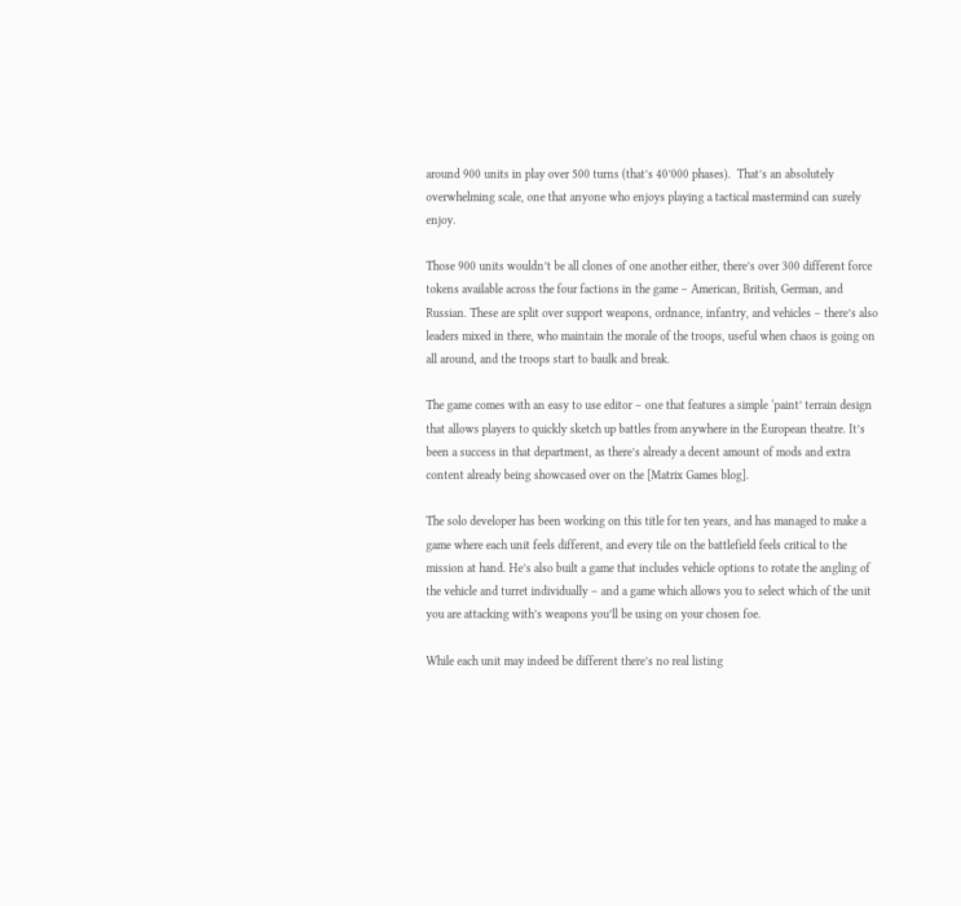around 900 units in play over 500 turns (that’s 40’000 phases).  That’s an absolutely overwhelming scale, one that anyone who enjoys playing a tactical mastermind can surely enjoy.

Those 900 units wouldn’t be all clones of one another either, there’s over 300 different force tokens available across the four factions in the game – American, British, German, and Russian. These are split over support weapons, ordnance, infantry, and vehicles – there’s also leaders mixed in there, who maintain the morale of the troops, useful when chaos is going on all around, and the troops start to baulk and break.

The game comes with an easy to use editor – one that features a simple ‘paint’ terrain design that allows players to quickly sketch up battles from anywhere in the European theatre. It’s been a success in that department, as there’s already a decent amount of mods and extra content already being showcased over on the [Matrix Games blog].

The solo developer has been working on this title for ten years, and has managed to make a game where each unit feels different, and every tile on the battlefield feels critical to the mission at hand. He’s also built a game that includes vehicle options to rotate the angling of the vehicle and turret individually – and a game which allows you to select which of the unit you are attacking with’s weapons you’ll be using on your chosen foe.

While each unit may indeed be different there’s no real listing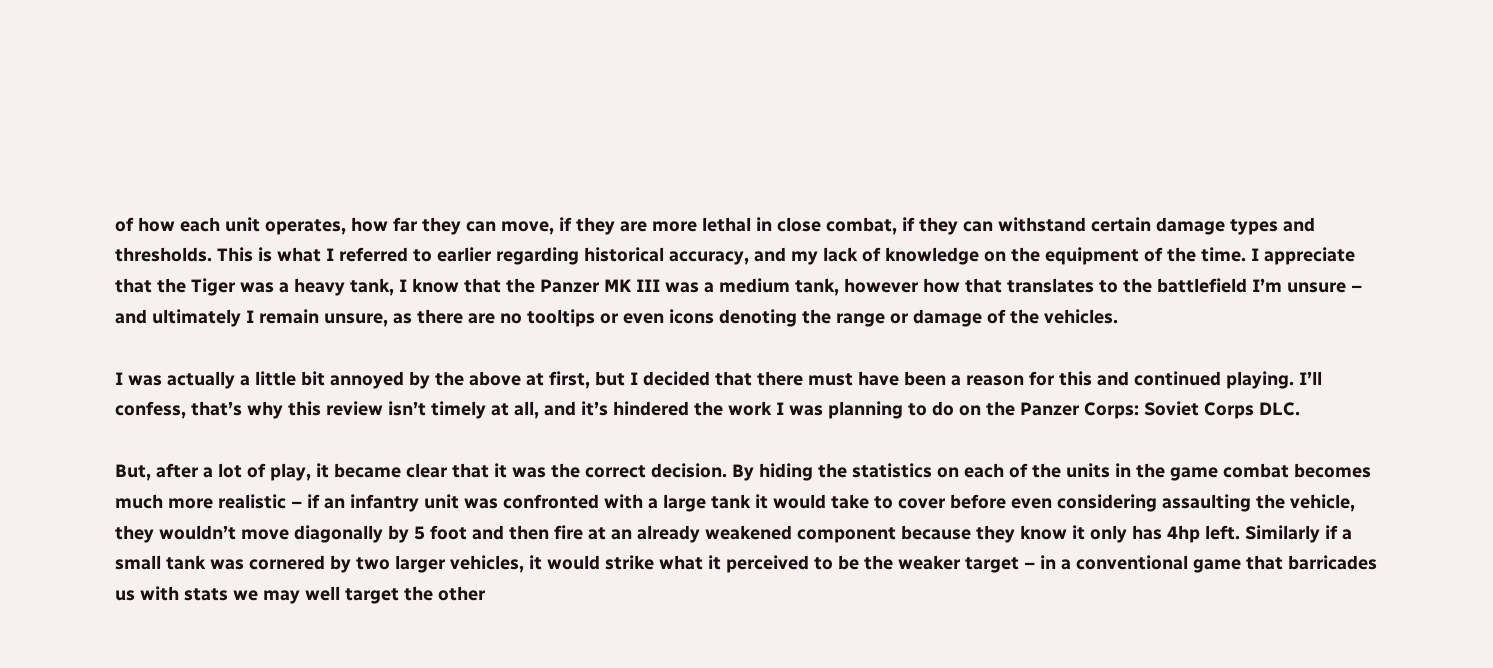of how each unit operates, how far they can move, if they are more lethal in close combat, if they can withstand certain damage types and thresholds. This is what I referred to earlier regarding historical accuracy, and my lack of knowledge on the equipment of the time. I appreciate that the Tiger was a heavy tank, I know that the Panzer MK III was a medium tank, however how that translates to the battlefield I’m unsure – and ultimately I remain unsure, as there are no tooltips or even icons denoting the range or damage of the vehicles.

I was actually a little bit annoyed by the above at first, but I decided that there must have been a reason for this and continued playing. I’ll confess, that’s why this review isn’t timely at all, and it’s hindered the work I was planning to do on the Panzer Corps: Soviet Corps DLC.

But, after a lot of play, it became clear that it was the correct decision. By hiding the statistics on each of the units in the game combat becomes much more realistic – if an infantry unit was confronted with a large tank it would take to cover before even considering assaulting the vehicle, they wouldn’t move diagonally by 5 foot and then fire at an already weakened component because they know it only has 4hp left. Similarly if a small tank was cornered by two larger vehicles, it would strike what it perceived to be the weaker target – in a conventional game that barricades us with stats we may well target the other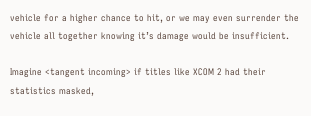vehicle for a higher chance to hit, or we may even surrender the vehicle all together knowing it’s damage would be insufficient.

Imagine <tangent incoming> if titles like XCOM 2 had their statistics masked,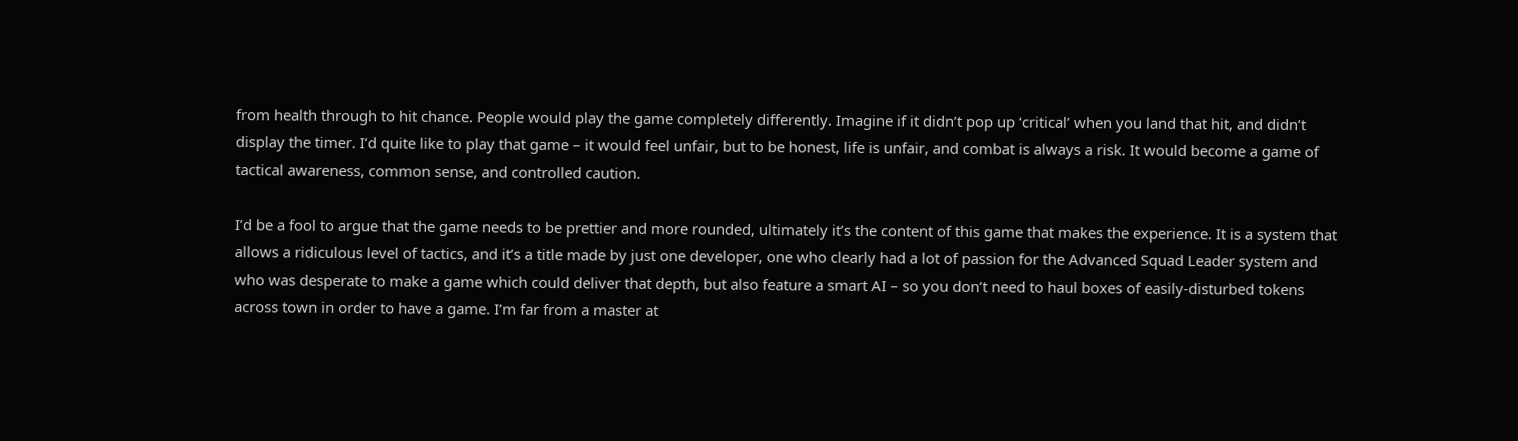from health through to hit chance. People would play the game completely differently. Imagine if it didn’t pop up ‘critical’ when you land that hit, and didn’t display the timer. I’d quite like to play that game – it would feel unfair, but to be honest, life is unfair, and combat is always a risk. It would become a game of tactical awareness, common sense, and controlled caution.

I’d be a fool to argue that the game needs to be prettier and more rounded, ultimately it’s the content of this game that makes the experience. It is a system that allows a ridiculous level of tactics, and it’s a title made by just one developer, one who clearly had a lot of passion for the Advanced Squad Leader system and who was desperate to make a game which could deliver that depth, but also feature a smart AI – so you don’t need to haul boxes of easily-disturbed tokens across town in order to have a game. I’m far from a master at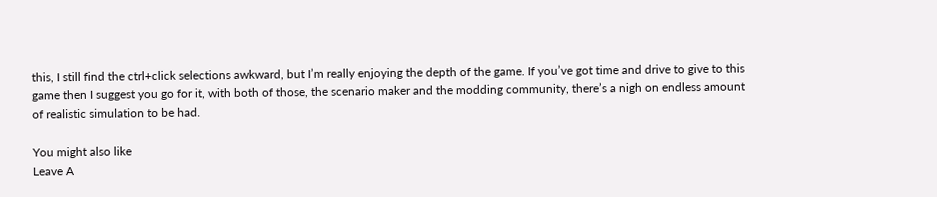this, I still find the ctrl+click selections awkward, but I’m really enjoying the depth of the game. If you’ve got time and drive to give to this game then I suggest you go for it, with both of those, the scenario maker and the modding community, there’s a nigh on endless amount of realistic simulation to be had.

You might also like
Leave A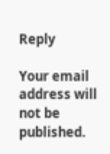Reply

Your email address will not be published.